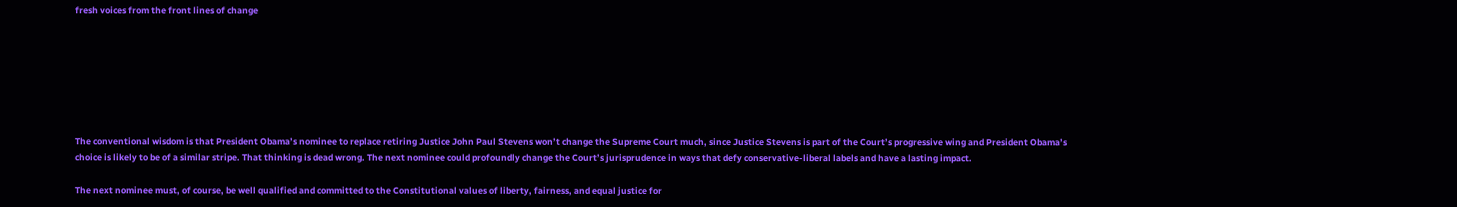fresh voices from the front lines of change







The conventional wisdom is that President Obama’s nominee to replace retiring Justice John Paul Stevens won’t change the Supreme Court much, since Justice Stevens is part of the Court’s progressive wing and President Obama’s choice is likely to be of a similar stripe. That thinking is dead wrong. The next nominee could profoundly change the Court’s jurisprudence in ways that defy conservative-liberal labels and have a lasting impact.

The next nominee must, of course, be well qualified and committed to the Constitutional values of liberty, fairness, and equal justice for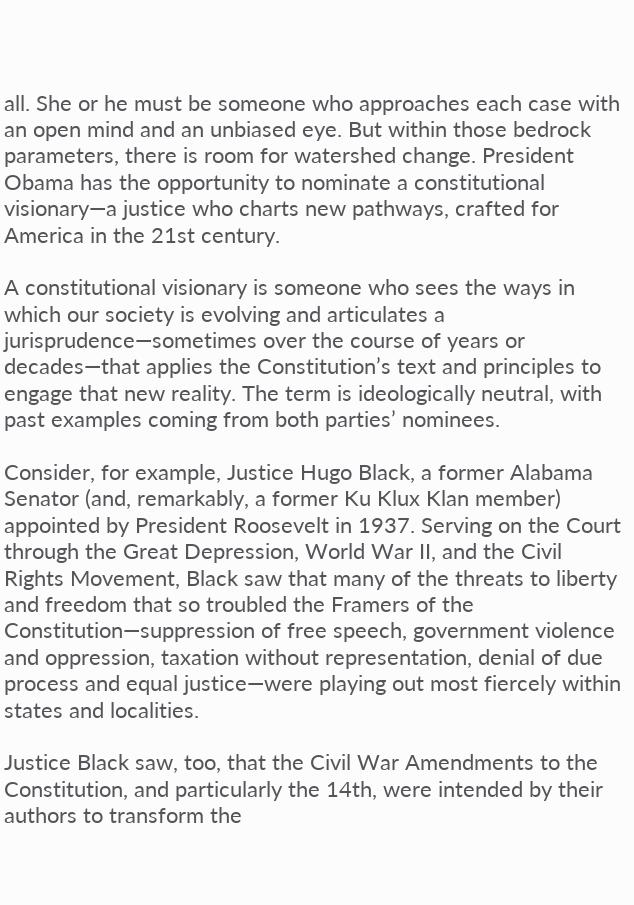all. She or he must be someone who approaches each case with an open mind and an unbiased eye. But within those bedrock parameters, there is room for watershed change. President Obama has the opportunity to nominate a constitutional visionary—a justice who charts new pathways, crafted for America in the 21st century.

A constitutional visionary is someone who sees the ways in which our society is evolving and articulates a jurisprudence—sometimes over the course of years or decades—that applies the Constitution’s text and principles to engage that new reality. The term is ideologically neutral, with past examples coming from both parties’ nominees.

Consider, for example, Justice Hugo Black, a former Alabama Senator (and, remarkably, a former Ku Klux Klan member) appointed by President Roosevelt in 1937. Serving on the Court through the Great Depression, World War II, and the Civil Rights Movement, Black saw that many of the threats to liberty and freedom that so troubled the Framers of the Constitution—suppression of free speech, government violence and oppression, taxation without representation, denial of due process and equal justice—were playing out most fiercely within states and localities.

Justice Black saw, too, that the Civil War Amendments to the Constitution, and particularly the 14th, were intended by their authors to transform the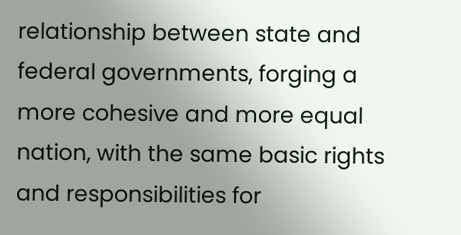relationship between state and federal governments, forging a more cohesive and more equal nation, with the same basic rights and responsibilities for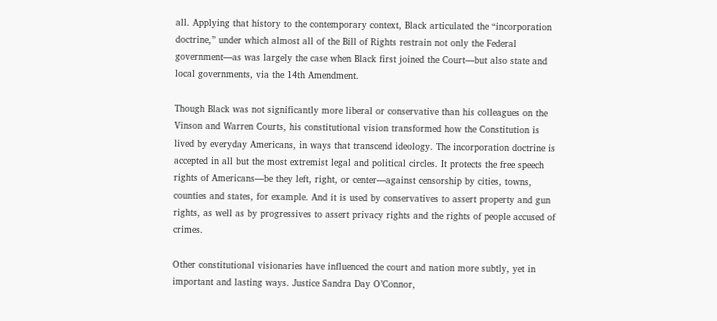all. Applying that history to the contemporary context, Black articulated the “incorporation doctrine,” under which almost all of the Bill of Rights restrain not only the Federal government—as was largely the case when Black first joined the Court—but also state and local governments, via the 14th Amendment.

Though Black was not significantly more liberal or conservative than his colleagues on the Vinson and Warren Courts, his constitutional vision transformed how the Constitution is lived by everyday Americans, in ways that transcend ideology. The incorporation doctrine is accepted in all but the most extremist legal and political circles. It protects the free speech rights of Americans—be they left, right, or center—against censorship by cities, towns, counties and states, for example. And it is used by conservatives to assert property and gun rights, as well as by progressives to assert privacy rights and the rights of people accused of crimes.

Other constitutional visionaries have influenced the court and nation more subtly, yet in important and lasting ways. Justice Sandra Day O’Connor,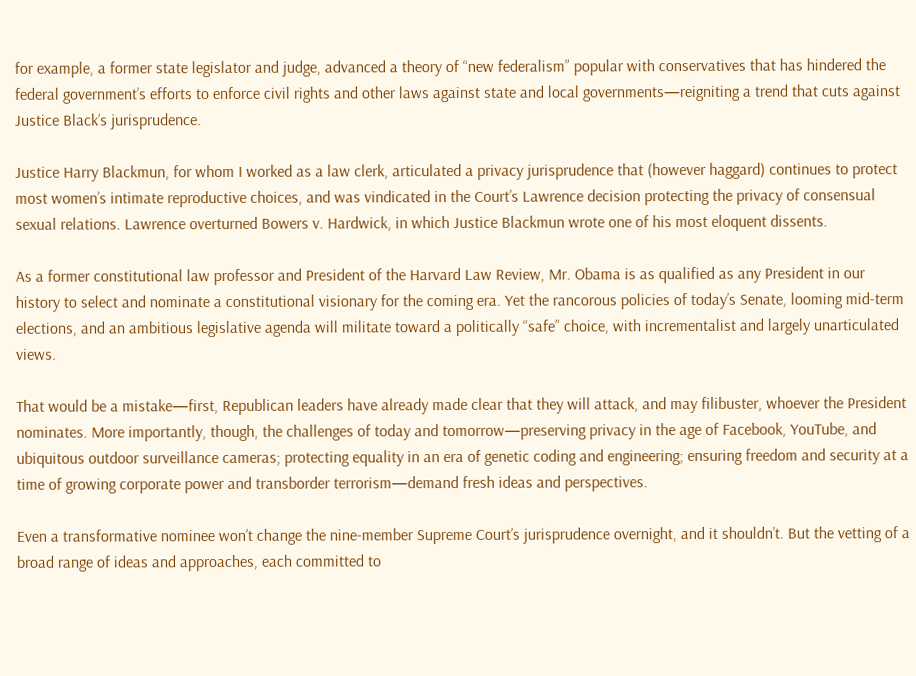for example, a former state legislator and judge, advanced a theory of “new federalism” popular with conservatives that has hindered the federal government’s efforts to enforce civil rights and other laws against state and local governments—reigniting a trend that cuts against Justice Black’s jurisprudence.

Justice Harry Blackmun, for whom I worked as a law clerk, articulated a privacy jurisprudence that (however haggard) continues to protect most women’s intimate reproductive choices, and was vindicated in the Court’s Lawrence decision protecting the privacy of consensual sexual relations. Lawrence overturned Bowers v. Hardwick, in which Justice Blackmun wrote one of his most eloquent dissents.

As a former constitutional law professor and President of the Harvard Law Review, Mr. Obama is as qualified as any President in our history to select and nominate a constitutional visionary for the coming era. Yet the rancorous policies of today’s Senate, looming mid-term elections, and an ambitious legislative agenda will militate toward a politically “safe” choice, with incrementalist and largely unarticulated views.

That would be a mistake—first, Republican leaders have already made clear that they will attack, and may filibuster, whoever the President nominates. More importantly, though, the challenges of today and tomorrow—preserving privacy in the age of Facebook, YouTube, and ubiquitous outdoor surveillance cameras; protecting equality in an era of genetic coding and engineering; ensuring freedom and security at a time of growing corporate power and transborder terrorism—demand fresh ideas and perspectives.

Even a transformative nominee won’t change the nine-member Supreme Court’s jurisprudence overnight, and it shouldn’t. But the vetting of a broad range of ideas and approaches, each committed to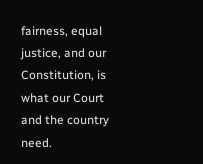fairness, equal justice, and our Constitution, is what our Court and the country need.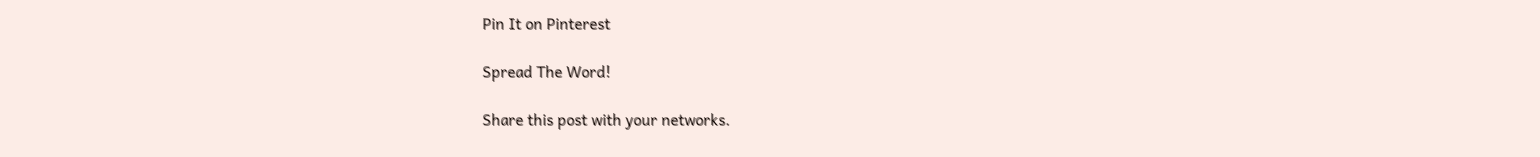Pin It on Pinterest

Spread The Word!

Share this post with your networks.